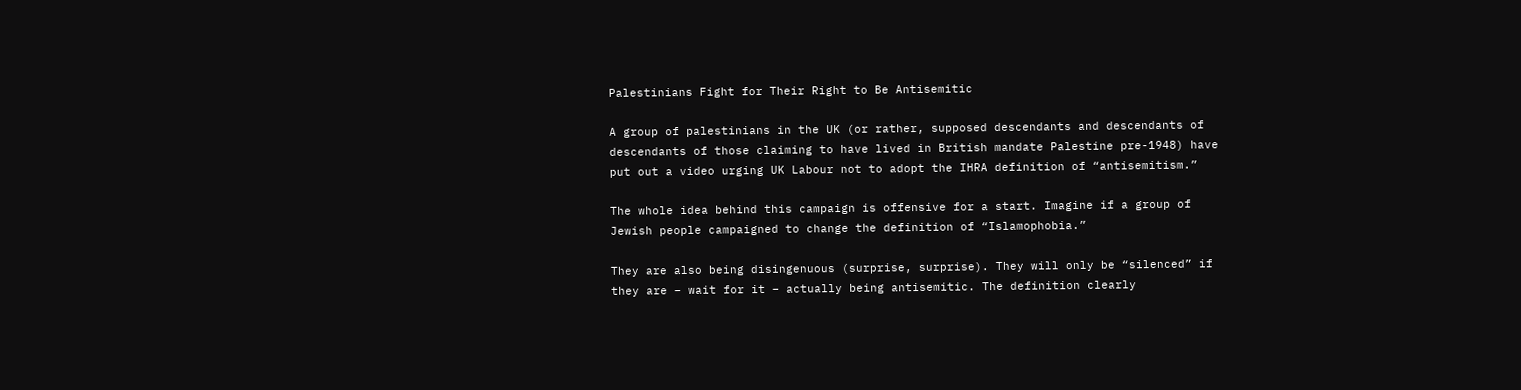Palestinians Fight for Their Right to Be Antisemitic

A group of palestinians in the UK (or rather, supposed descendants and descendants of descendants of those claiming to have lived in British mandate Palestine pre-1948) have put out a video urging UK Labour not to adopt the IHRA definition of “antisemitism.”

The whole idea behind this campaign is offensive for a start. Imagine if a group of Jewish people campaigned to change the definition of “Islamophobia.”

They are also being disingenuous (surprise, surprise). They will only be “silenced” if they are – wait for it – actually being antisemitic. The definition clearly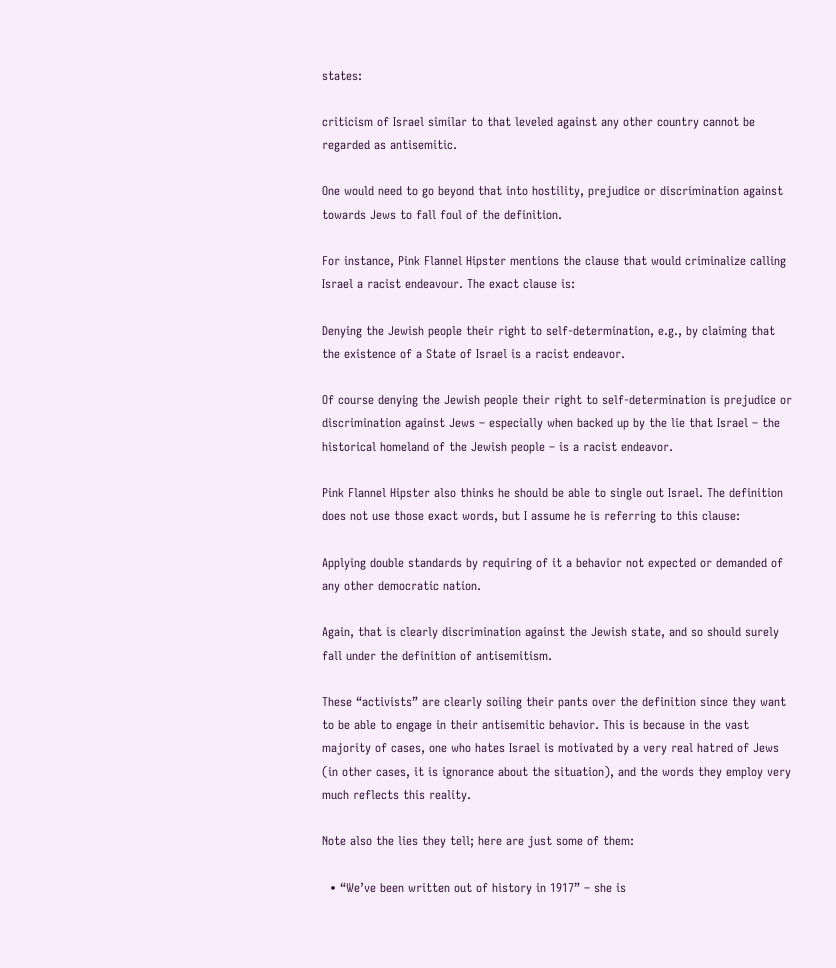states:

criticism of Israel similar to that leveled against any other country cannot be regarded as antisemitic.

One would need to go beyond that into hostility, prejudice or discrimination against towards Jews to fall foul of the definition.

For instance, Pink Flannel Hipster mentions the clause that would criminalize calling Israel a racist endeavour. The exact clause is:

Denying the Jewish people their right to self-determination, e.g., by claiming that the existence of a State of Israel is a racist endeavor.

Of course denying the Jewish people their right to self-determination is prejudice or discrimination against Jews – especially when backed up by the lie that Israel – the historical homeland of the Jewish people – is a racist endeavor.

Pink Flannel Hipster also thinks he should be able to single out Israel. The definition does not use those exact words, but I assume he is referring to this clause:

Applying double standards by requiring of it a behavior not expected or demanded of any other democratic nation.

Again, that is clearly discrimination against the Jewish state, and so should surely fall under the definition of antisemitism.

These “activists” are clearly soiling their pants over the definition since they want to be able to engage in their antisemitic behavior. This is because in the vast majority of cases, one who hates Israel is motivated by a very real hatred of Jews (in other cases, it is ignorance about the situation), and the words they employ very much reflects this reality.

Note also the lies they tell; here are just some of them:

  • “We’ve been written out of history in 1917” – she is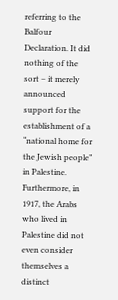referring to the Balfour Declaration. It did nothing of the sort – it merely announced support for the establishment of a “national home for the Jewish people” in Palestine. Furthermore, in 1917, the Arabs who lived in Palestine did not even consider themselves a distinct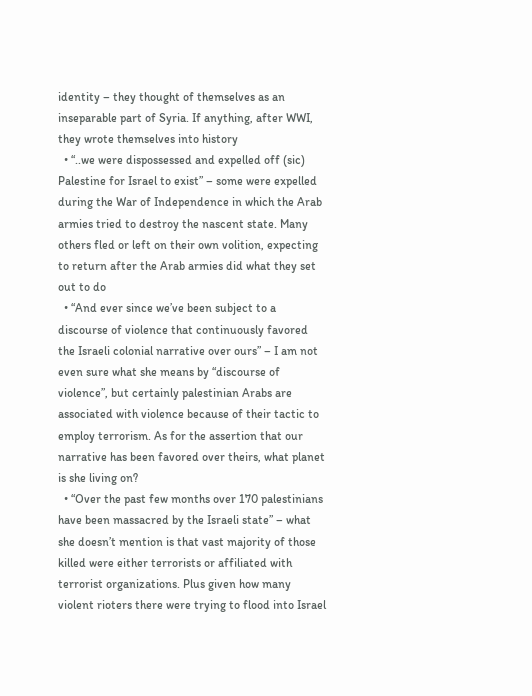identity – they thought of themselves as an inseparable part of Syria. If anything, after WWI, they wrote themselves into history
  • “..we were dispossessed and expelled off (sic) Palestine for Israel to exist” – some were expelled during the War of Independence in which the Arab armies tried to destroy the nascent state. Many others fled or left on their own volition, expecting to return after the Arab armies did what they set out to do
  • “And ever since we’ve been subject to a discourse of violence that continuously favored the Israeli colonial narrative over ours” – I am not even sure what she means by “discourse of violence”, but certainly palestinian Arabs are associated with violence because of their tactic to employ terrorism. As for the assertion that our narrative has been favored over theirs, what planet is she living on?
  • “Over the past few months over 170 palestinians have been massacred by the Israeli state” – what she doesn’t mention is that vast majority of those killed were either terrorists or affiliated with terrorist organizations. Plus given how many violent rioters there were trying to flood into Israel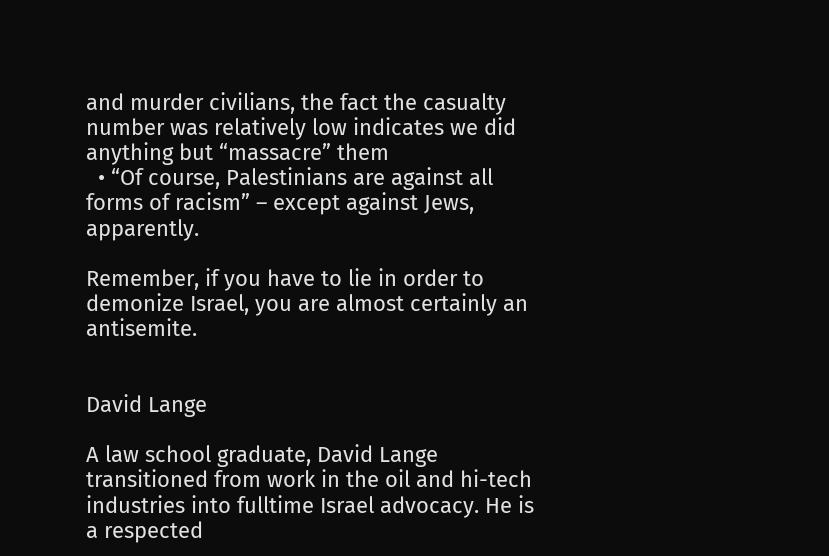and murder civilians, the fact the casualty number was relatively low indicates we did anything but “massacre” them
  • “Of course, Palestinians are against all forms of racism” – except against Jews, apparently.

Remember, if you have to lie in order to demonize Israel, you are almost certainly an antisemite.


David Lange

A law school graduate, David Lange transitioned from work in the oil and hi-tech industries into fulltime Israel advocacy. He is a respected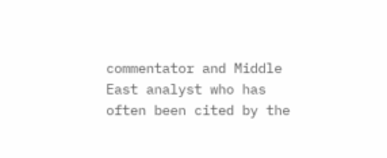commentator and Middle East analyst who has often been cited by the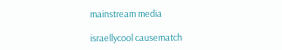mainstream media

israellycool causematch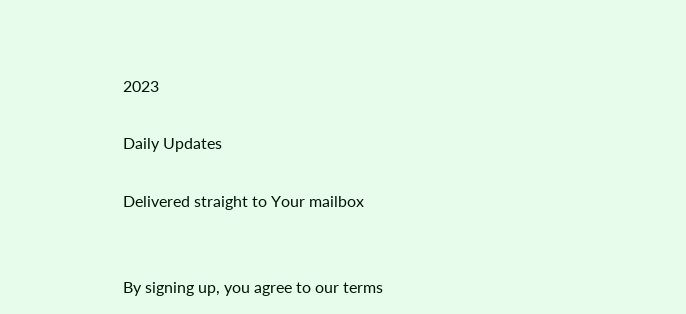2023

Daily Updates

Delivered straight to Your mailbox


By signing up, you agree to our terms